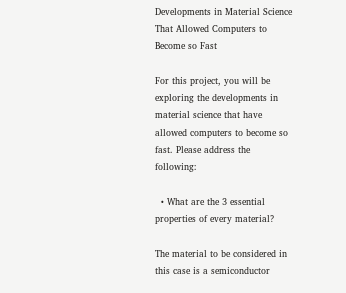Developments in Material Science That Allowed Computers to Become so Fast

For this project, you will be exploring the developments in material science that have allowed computers to become so fast. Please address the following:

  • What are the 3 essential properties of every material?

The material to be considered in this case is a semiconductor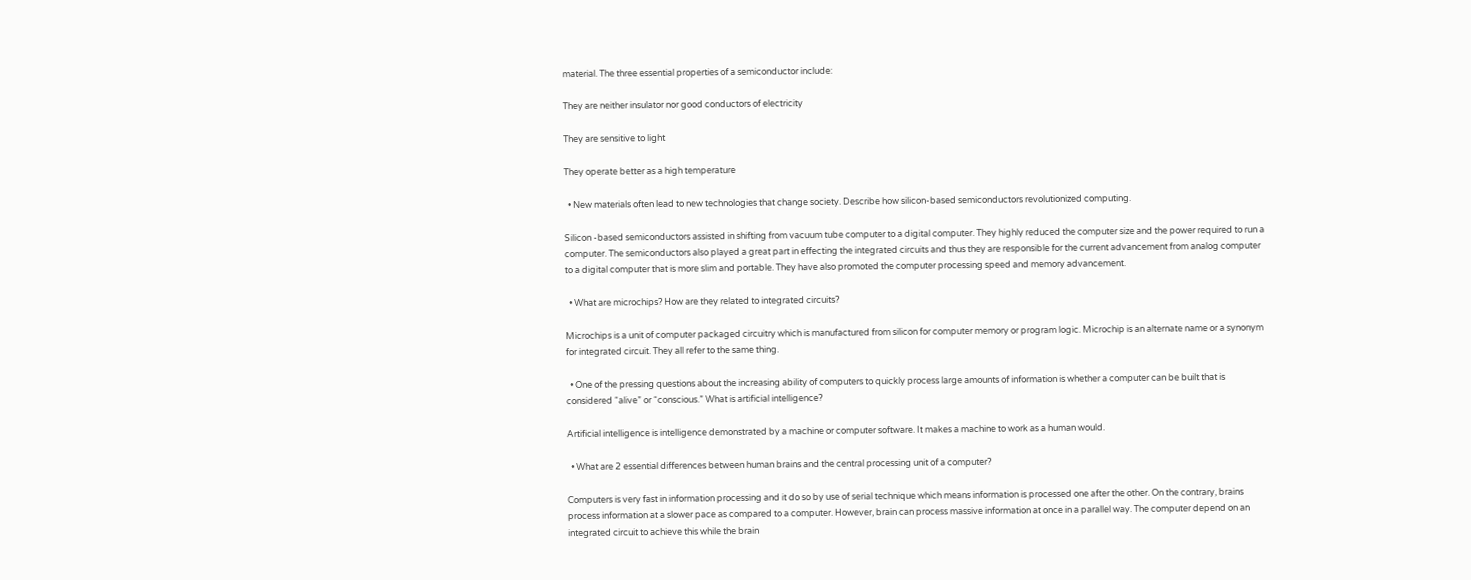material. The three essential properties of a semiconductor include:

They are neither insulator nor good conductors of electricity

They are sensitive to light

They operate better as a high temperature

  • New materials often lead to new technologies that change society. Describe how silicon-based semiconductors revolutionized computing.

Silicon -based semiconductors assisted in shifting from vacuum tube computer to a digital computer. They highly reduced the computer size and the power required to run a computer. The semiconductors also played a great part in effecting the integrated circuits and thus they are responsible for the current advancement from analog computer to a digital computer that is more slim and portable. They have also promoted the computer processing speed and memory advancement.

  • What are microchips? How are they related to integrated circuits?

Microchips is a unit of computer packaged circuitry which is manufactured from silicon for computer memory or program logic. Microchip is an alternate name or a synonym for integrated circuit. They all refer to the same thing.

  • One of the pressing questions about the increasing ability of computers to quickly process large amounts of information is whether a computer can be built that is considered “alive” or “conscious.” What is artificial intelligence?

Artificial intelligence is intelligence demonstrated by a machine or computer software. It makes a machine to work as a human would.

  • What are 2 essential differences between human brains and the central processing unit of a computer?

Computers is very fast in information processing and it do so by use of serial technique which means information is processed one after the other. On the contrary, brains process information at a slower pace as compared to a computer. However, brain can process massive information at once in a parallel way. The computer depend on an integrated circuit to achieve this while the brain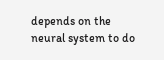depends on the neural system to do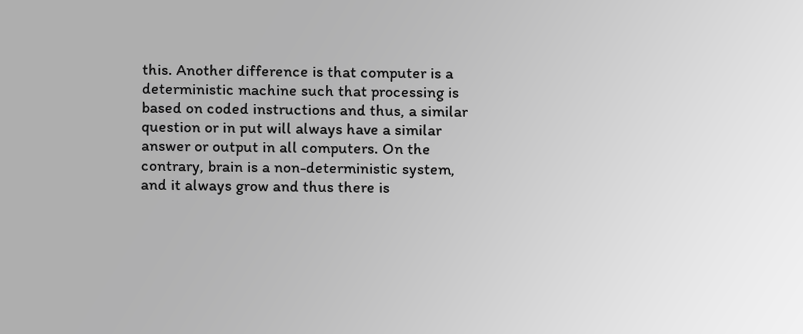this. Another difference is that computer is a deterministic machine such that processing is based on coded instructions and thus, a similar question or in put will always have a similar answer or output in all computers. On the contrary, brain is a non-deterministic system, and it always grow and thus there is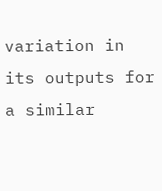variation in its outputs for a similar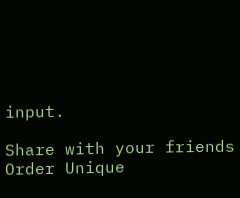input.

Share with your friends
Order Unique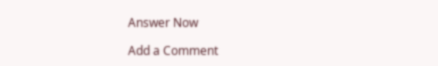Answer Now

Add a Comment